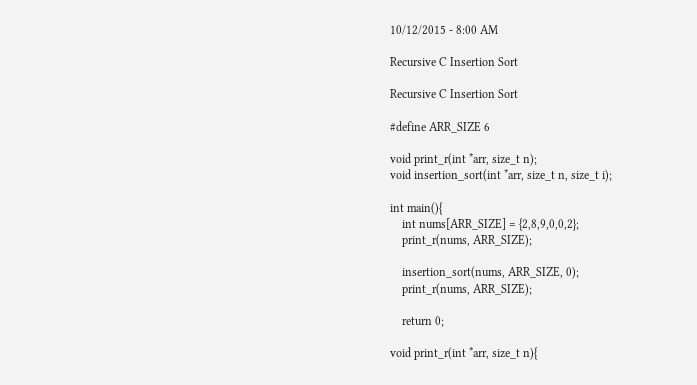10/12/2015 - 8:00 AM

Recursive C Insertion Sort

Recursive C Insertion Sort

#define ARR_SIZE 6

void print_r(int *arr, size_t n);
void insertion_sort(int *arr, size_t n, size_t i);

int main(){
    int nums[ARR_SIZE] = {2,8,9,0,0,2};
    print_r(nums, ARR_SIZE);

    insertion_sort(nums, ARR_SIZE, 0);
    print_r(nums, ARR_SIZE);

    return 0;

void print_r(int *arr, size_t n){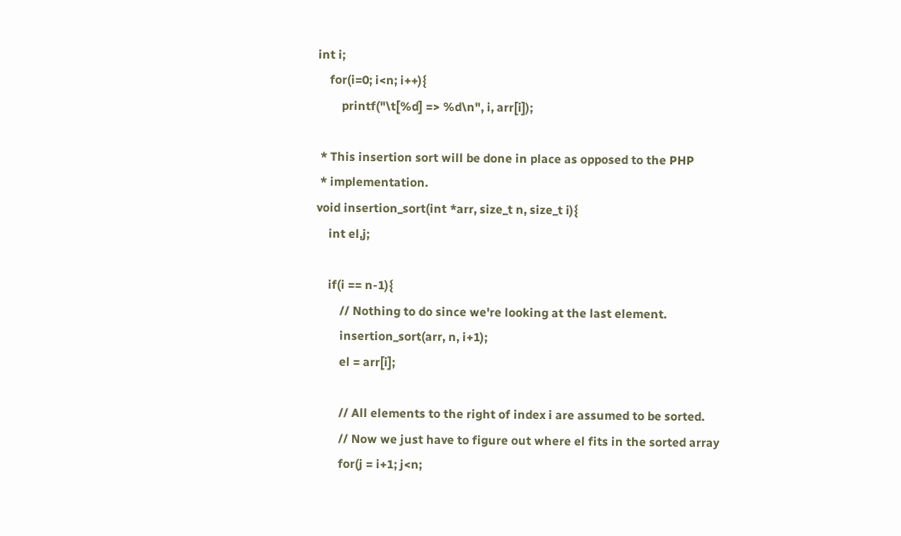int i;
    for(i=0; i<n; i++){
        printf("\t[%d] => %d\n", i, arr[i]);

 * This insertion sort will be done in place as opposed to the PHP
 * implementation.
void insertion_sort(int *arr, size_t n, size_t i){
    int el,j;

    if(i == n-1){
        // Nothing to do since we're looking at the last element.
        insertion_sort(arr, n, i+1);
        el = arr[i];

        // All elements to the right of index i are assumed to be sorted.
        // Now we just have to figure out where el fits in the sorted array
        for(j = i+1; j<n;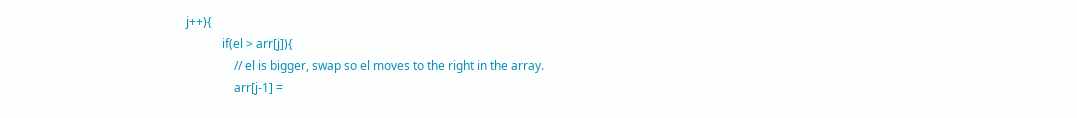j++){
            if(el > arr[j]){
                // el is bigger, swap so el moves to the right in the array.
                arr[j-1] =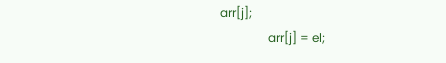arr[j];
                arr[j] = el;